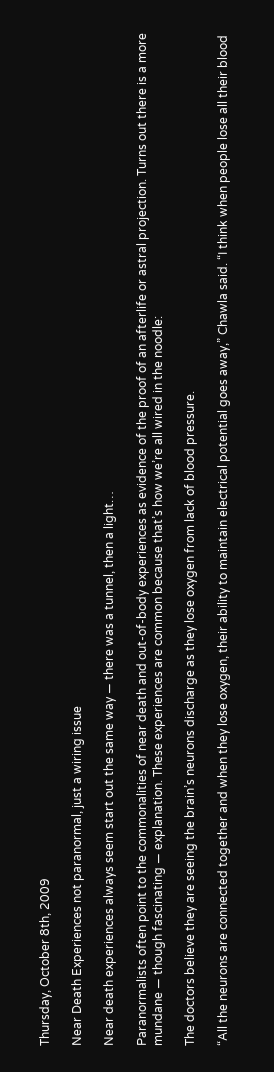Thursday, October 8th, 2009

Near Death Experiences not paranormal, just a wiring issue

Near death experiences always seem start out the same way — there was a tunnel, then a light…

Paranormalists often point to the commonalities of near death and out-of-body experiences as evidence of the proof of an afterlife or astral projection. Turns out there is a more mundane — though fascinating — explanation. These experiences are common because that’s how we’re all wired in the noodle:

The doctors believe they are seeing the brain’s neurons discharge as they lose oxygen from lack of blood pressure.

“All the neurons are connected together and when they lose oxygen, their ability to maintain electrical potential goes away,” Chawla said. “I think when people lose all their blood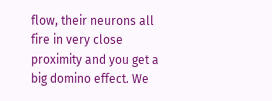flow, their neurons all fire in very close proximity and you get a big domino effect. We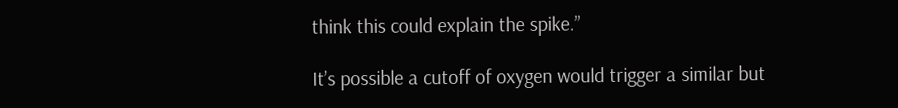think this could explain the spike.”

It’s possible a cutoff of oxygen would trigger a similar but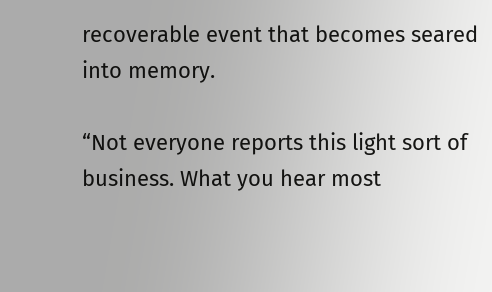recoverable event that becomes seared into memory.

“Not everyone reports this light sort of business. What you hear most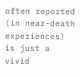often reported (in near-death experiences) is just a vivid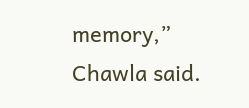memory,” Chawla said.